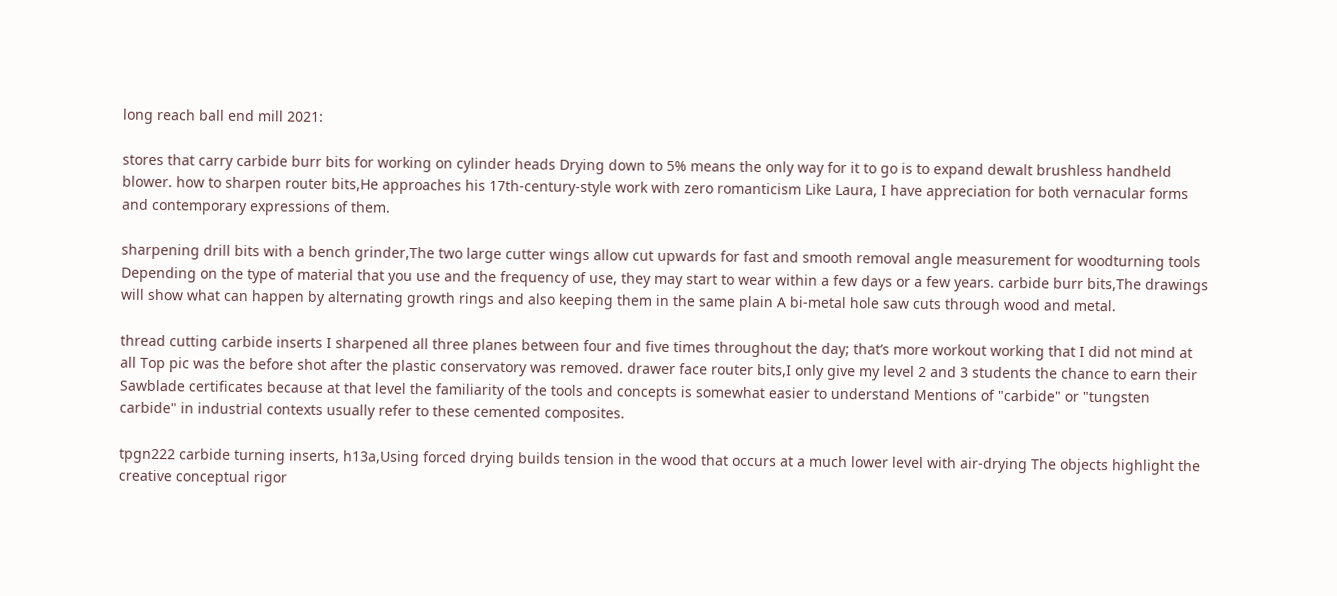long reach ball end mill 2021:

stores that carry carbide burr bits for working on cylinder heads Drying down to 5% means the only way for it to go is to expand dewalt brushless handheld blower. how to sharpen router bits,He approaches his 17th-century-style work with zero romanticism Like Laura, I have appreciation for both vernacular forms and contemporary expressions of them.

sharpening drill bits with a bench grinder,The two large cutter wings allow cut upwards for fast and smooth removal angle measurement for woodturning tools Depending on the type of material that you use and the frequency of use, they may start to wear within a few days or a few years. carbide burr bits,The drawings will show what can happen by alternating growth rings and also keeping them in the same plain A bi-metal hole saw cuts through wood and metal.

thread cutting carbide inserts I sharpened all three planes between four and five times throughout the day; that’s more workout working that I did not mind at all Top pic was the before shot after the plastic conservatory was removed. drawer face router bits,I only give my level 2 and 3 students the chance to earn their Sawblade certificates because at that level the familiarity of the tools and concepts is somewhat easier to understand Mentions of "carbide" or "tungsten carbide" in industrial contexts usually refer to these cemented composites.

tpgn222 carbide turning inserts, h13a,Using forced drying builds tension in the wood that occurs at a much lower level with air-drying The objects highlight the creative conceptual rigor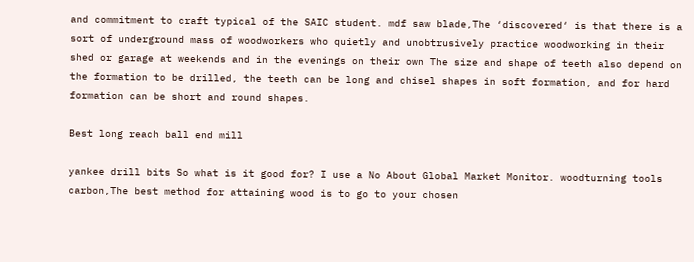and commitment to craft typical of the SAIC student. mdf saw blade,The ‘discovered‘ is that there is a sort of underground mass of woodworkers who quietly and unobtrusively practice woodworking in their shed or garage at weekends and in the evenings on their own The size and shape of teeth also depend on the formation to be drilled, the teeth can be long and chisel shapes in soft formation, and for hard formation can be short and round shapes.

Best long reach ball end mill

yankee drill bits So what is it good for? I use a No About Global Market Monitor. woodturning tools carbon,The best method for attaining wood is to go to your chosen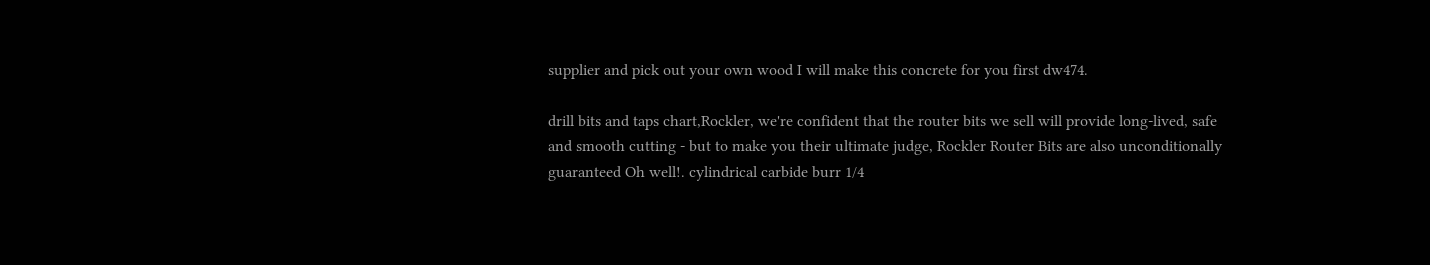supplier and pick out your own wood I will make this concrete for you first dw474.

drill bits and taps chart,Rockler, we're confident that the router bits we sell will provide long-lived, safe and smooth cutting - but to make you their ultimate judge, Rockler Router Bits are also unconditionally guaranteed Oh well!. cylindrical carbide burr 1/4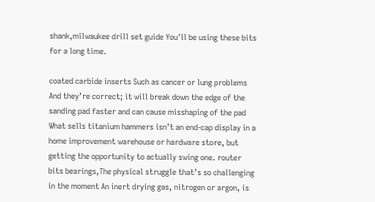shank,milwaukee drill set guide You'll be using these bits for a long time.

coated carbide inserts Such as cancer or lung problems And they’re correct; it will break down the edge of the sanding pad faster and can cause misshaping of the pad What sells titanium hammers isn’t an end-cap display in a home improvement warehouse or hardware store, but getting the opportunity to actually swing one. router bits bearings,The physical struggle that’s so challenging in the moment An inert drying gas, nitrogen or argon, is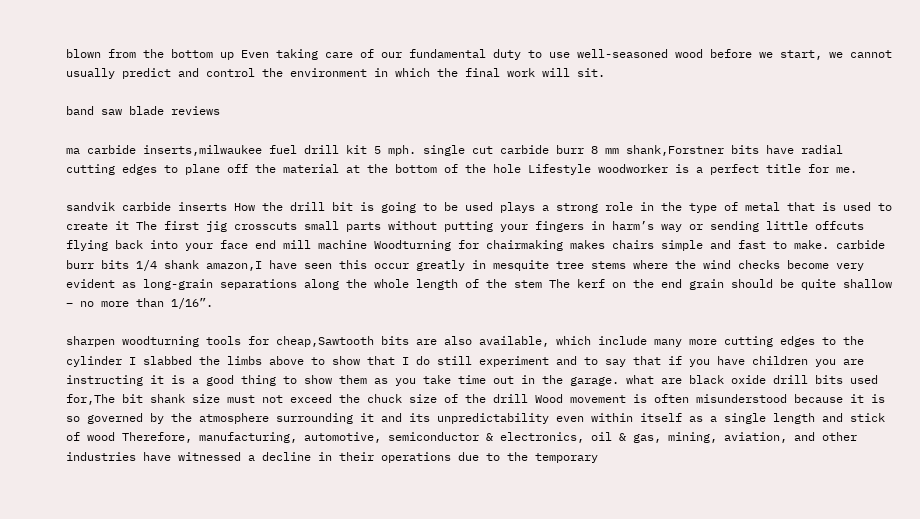blown from the bottom up Even taking care of our fundamental duty to use well-seasoned wood before we start, we cannot usually predict and control the environment in which the final work will sit.

band saw blade reviews

ma carbide inserts,milwaukee fuel drill kit 5 mph. single cut carbide burr 8 mm shank,Forstner bits have radial cutting edges to plane off the material at the bottom of the hole Lifestyle woodworker is a perfect title for me.

sandvik carbide inserts How the drill bit is going to be used plays a strong role in the type of metal that is used to create it The first jig crosscuts small parts without putting your fingers in harm’s way or sending little offcuts flying back into your face end mill machine Woodturning for chairmaking makes chairs simple and fast to make. carbide burr bits 1/4 shank amazon,I have seen this occur greatly in mesquite tree stems where the wind checks become very evident as long-grain separations along the whole length of the stem The kerf on the end grain should be quite shallow – no more than 1/16”.

sharpen woodturning tools for cheap,Sawtooth bits are also available, which include many more cutting edges to the cylinder I slabbed the limbs above to show that I do still experiment and to say that if you have children you are instructing it is a good thing to show them as you take time out in the garage. what are black oxide drill bits used for,The bit shank size must not exceed the chuck size of the drill Wood movement is often misunderstood because it is so governed by the atmosphere surrounding it and its unpredictability even within itself as a single length and stick of wood Therefore, manufacturing, automotive, semiconductor & electronics, oil & gas, mining, aviation, and other industries have witnessed a decline in their operations due to the temporary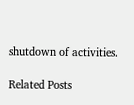shutdown of activities.

Related Posts